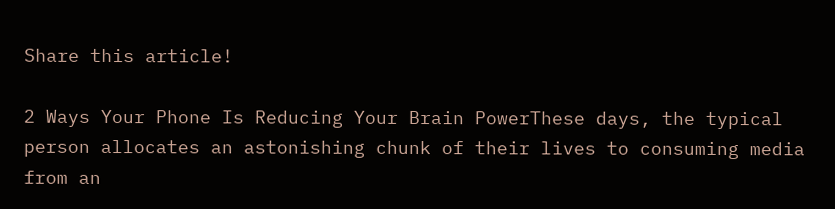Share this article!

2 Ways Your Phone Is Reducing Your Brain PowerThese days, the typical person allocates an astonishing chunk of their lives to consuming media from an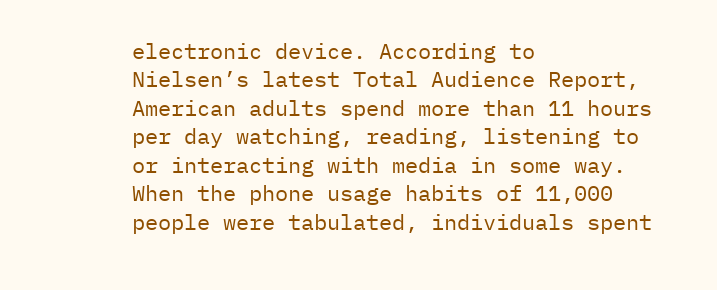electronic device. According to Nielsen’s latest Total Audience Report, American adults spend more than 11 hours per day watching, reading, listening to or interacting with media in some way. When the phone usage habits of 11,000 people were tabulated, individuals spent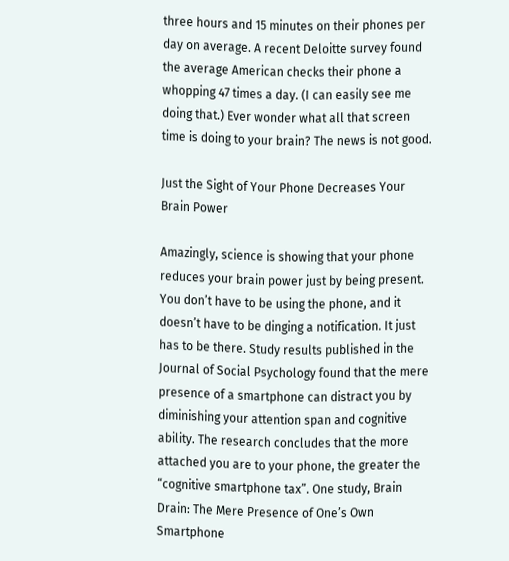three hours and 15 minutes on their phones per day on average. A recent Deloitte survey found the average American checks their phone a whopping 47 times a day. (I can easily see me doing that.) Ever wonder what all that screen time is doing to your brain? The news is not good.

Just the Sight of Your Phone Decreases Your Brain Power

Amazingly, science is showing that your phone reduces your brain power just by being present. You don’t have to be using the phone, and it doesn’t have to be dinging a notification. It just has to be there. Study results published in the Journal of Social Psychology found that the mere presence of a smartphone can distract you by diminishing your attention span and cognitive ability. The research concludes that the more attached you are to your phone, the greater the “cognitive smartphone tax”. One study, Brain Drain: The Mere Presence of One’s Own Smartphone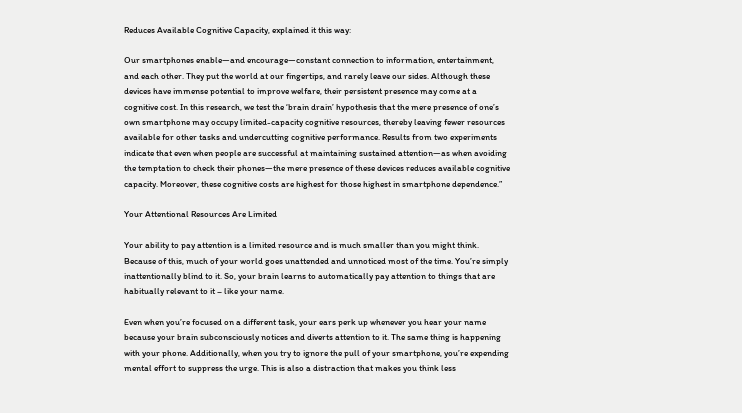Reduces Available Cognitive Capacity, explained it this way:

Our smartphones enable—and encourage—constant connection to information, entertainment, and each other. They put the world at our fingertips, and rarely leave our sides. Although these devices have immense potential to improve welfare, their persistent presence may come at a cognitive cost. In this research, we test the ‘brain drain’ hypothesis that the mere presence of one’s own smartphone may occupy limited-capacity cognitive resources, thereby leaving fewer resources available for other tasks and undercutting cognitive performance. Results from two experiments indicate that even when people are successful at maintaining sustained attention—as when avoiding the temptation to check their phones—the mere presence of these devices reduces available cognitive capacity. Moreover, these cognitive costs are highest for those highest in smartphone dependence.”

Your Attentional Resources Are Limited

Your ability to pay attention is a limited resource and is much smaller than you might think. Because of this, much of your world goes unattended and unnoticed most of the time. You’re simply inattentionally blind to it. So, your brain learns to automatically pay attention to things that are habitually relevant to it – like your name.

Even when you’re focused on a different task, your ears perk up whenever you hear your name because your brain subconsciously notices and diverts attention to it. The same thing is happening with your phone. Additionally, when you try to ignore the pull of your smartphone, you’re expending mental effort to suppress the urge. This is also a distraction that makes you think less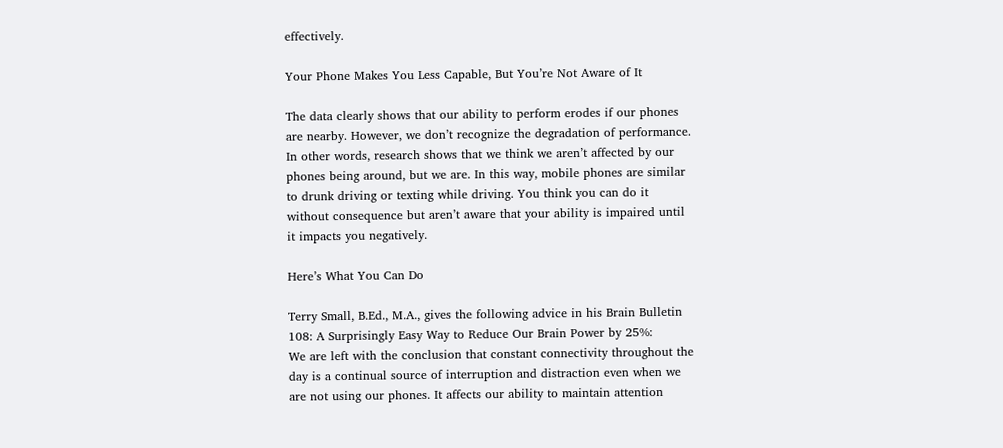effectively.

Your Phone Makes You Less Capable, But You’re Not Aware of It

The data clearly shows that our ability to perform erodes if our phones are nearby. However, we don’t recognize the degradation of performance. In other words, research shows that we think we aren’t affected by our phones being around, but we are. In this way, mobile phones are similar to drunk driving or texting while driving. You think you can do it without consequence but aren’t aware that your ability is impaired until it impacts you negatively.

Here’s What You Can Do

Terry Small, B.Ed., M.A., gives the following advice in his Brain Bulletin 108: A Surprisingly Easy Way to Reduce Our Brain Power by 25%:
We are left with the conclusion that constant connectivity throughout the day is a continual source of interruption and distraction even when we are not using our phones. It affects our ability to maintain attention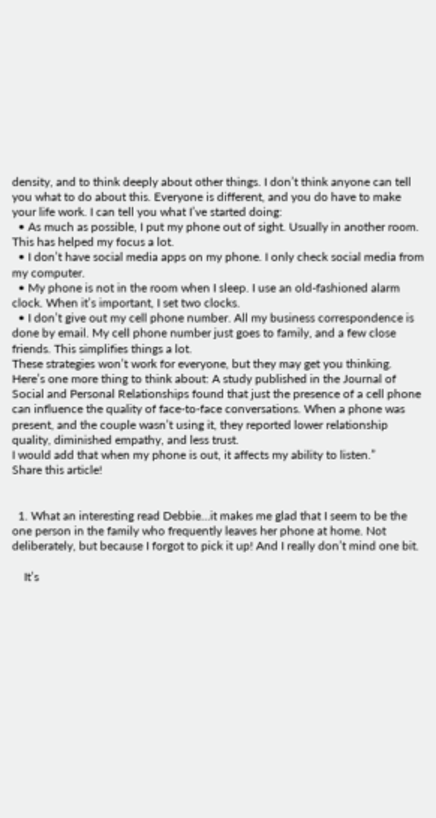density, and to think deeply about other things. I don’t think anyone can tell you what to do about this. Everyone is different, and you do have to make your life work. I can tell you what I’ve started doing:
  • As much as possible, I put my phone out of sight. Usually in another room. This has helped my focus a lot.
  • I don’t have social media apps on my phone. I only check social media from my computer.
  • My phone is not in the room when I sleep. I use an old-fashioned alarm clock. When it’s important, I set two clocks.
  • I don’t give out my cell phone number. All my business correspondence is done by email. My cell phone number just goes to family, and a few close friends. This simplifies things a lot.
These strategies won’t work for everyone, but they may get you thinking. Here’s one more thing to think about: A study published in the Journal of Social and Personal Relationships found that just the presence of a cell phone can influence the quality of face-to-face conversations. When a phone was present, and the couple wasn’t using it, they reported lower relationship quality, diminished empathy, and less trust.
I would add that when my phone is out, it affects my ability to listen.”
Share this article!


  1. What an interesting read Debbie…it makes me glad that I seem to be the one person in the family who frequently leaves her phone at home. Not deliberately, but because I forgot to pick it up! And I really don’t mind one bit.

    It’s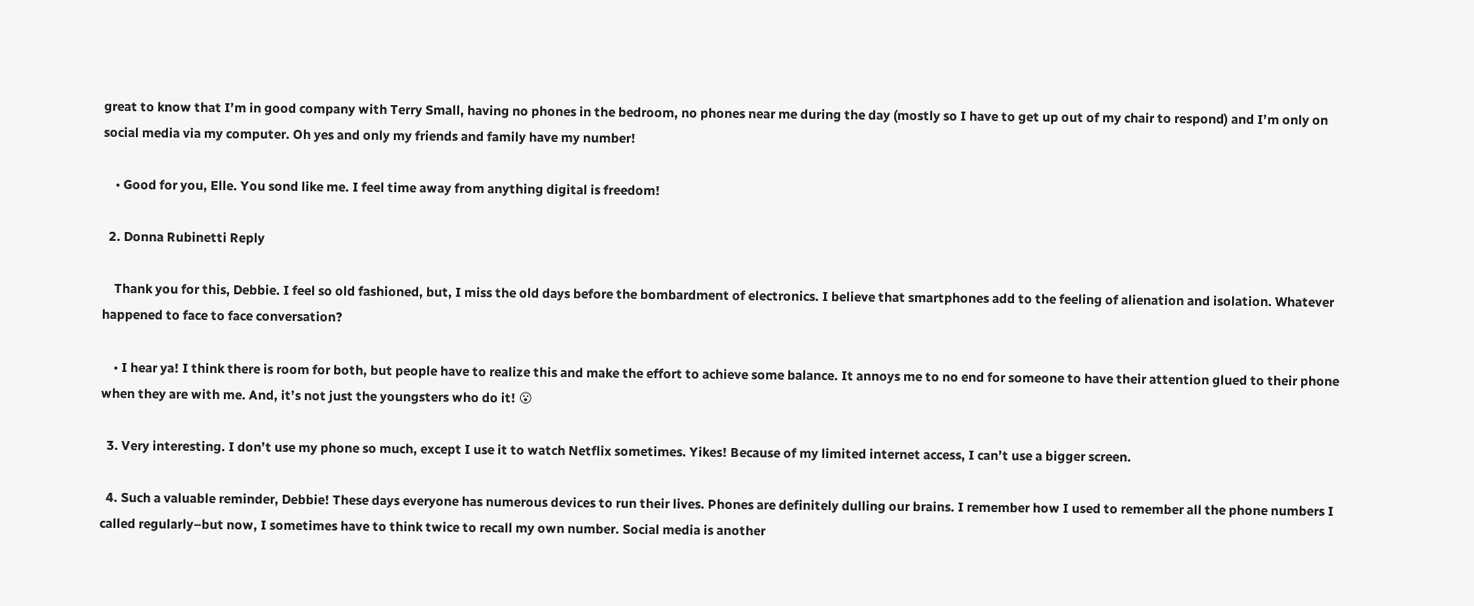great to know that I’m in good company with Terry Small, having no phones in the bedroom, no phones near me during the day (mostly so I have to get up out of my chair to respond) and I’m only on social media via my computer. Oh yes and only my friends and family have my number!

    • Good for you, Elle. You sond like me. I feel time away from anything digital is freedom!

  2. Donna Rubinetti Reply

    Thank you for this, Debbie. I feel so old fashioned, but, I miss the old days before the bombardment of electronics. I believe that smartphones add to the feeling of alienation and isolation. Whatever happened to face to face conversation?

    • I hear ya! I think there is room for both, but people have to realize this and make the effort to achieve some balance. It annoys me to no end for someone to have their attention glued to their phone when they are with me. And, it’s not just the youngsters who do it! 😮

  3. Very interesting. I don’t use my phone so much, except I use it to watch Netflix sometimes. Yikes! Because of my limited internet access, I can’t use a bigger screen.

  4. Such a valuable reminder, Debbie! These days everyone has numerous devices to run their lives. Phones are definitely dulling our brains. I remember how I used to remember all the phone numbers I called regularly–but now, I sometimes have to think twice to recall my own number. Social media is another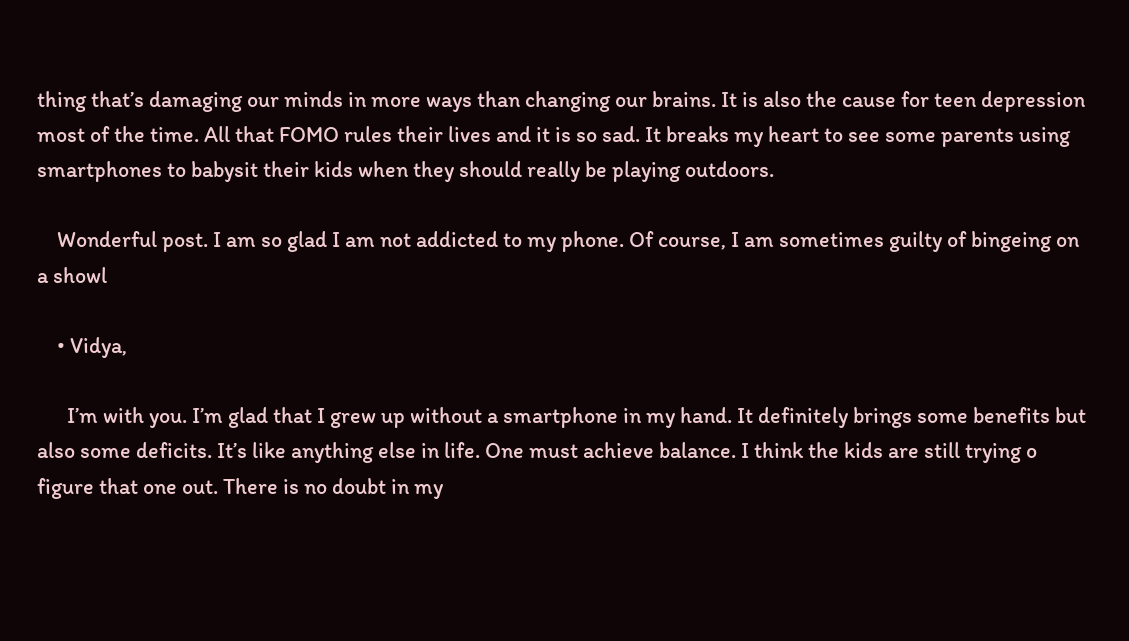thing that’s damaging our minds in more ways than changing our brains. It is also the cause for teen depression most of the time. All that FOMO rules their lives and it is so sad. It breaks my heart to see some parents using smartphones to babysit their kids when they should really be playing outdoors.

    Wonderful post. I am so glad I am not addicted to my phone. Of course, I am sometimes guilty of bingeing on a showl

    • Vidya,

      I’m with you. I’m glad that I grew up without a smartphone in my hand. It definitely brings some benefits but also some deficits. It’s like anything else in life. One must achieve balance. I think the kids are still trying o figure that one out. There is no doubt in my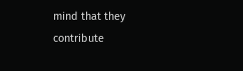mind that they contribute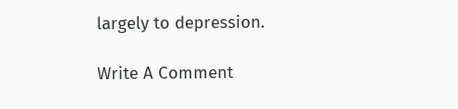largely to depression.

Write A Comment